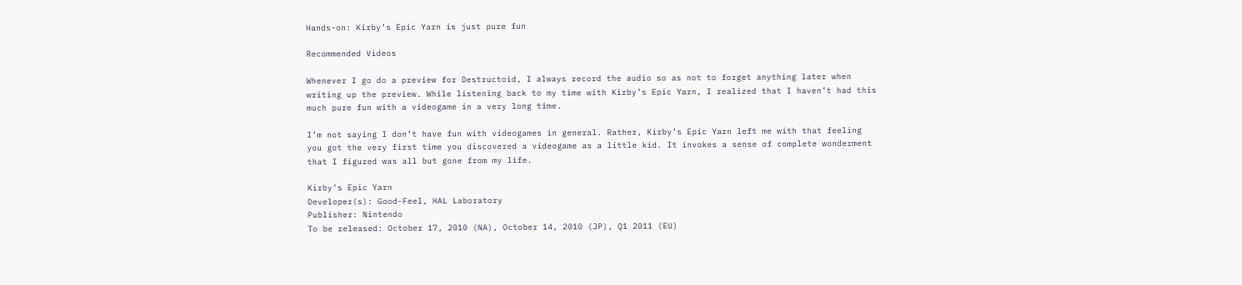Hands-on: Kirby’s Epic Yarn is just pure fun

Recommended Videos

Whenever I go do a preview for Destructoid, I always record the audio so as not to forget anything later when writing up the preview. While listening back to my time with Kirby’s Epic Yarn, I realized that I haven’t had this much pure fun with a videogame in a very long time.

I’m not saying I don’t have fun with videogames in general. Rather, Kirby’s Epic Yarn left me with that feeling you got the very first time you discovered a videogame as a little kid. It invokes a sense of complete wonderment that I figured was all but gone from my life.

Kirby’s Epic Yarn
Developer(s): Good-Feel, HAL Laboratory
Publisher: Nintendo
To be released: October 17, 2010 (NA), October 14, 2010 (JP), Q1 2011 (EU)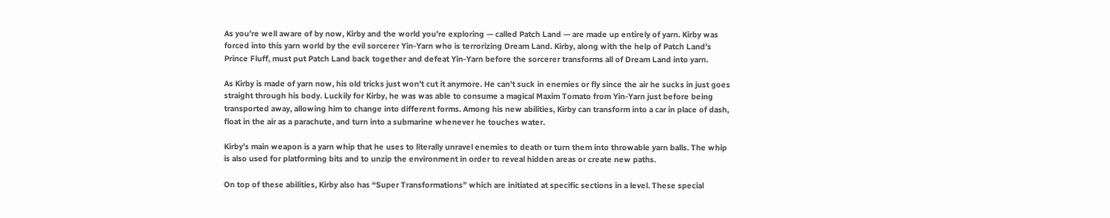As you’re well aware of by now, Kirby and the world you’re exploring — called Patch Land — are made up entirely of yarn. Kirby was forced into this yarn world by the evil sorcerer Yin-Yarn who is terrorizing Dream Land. Kirby, along with the help of Patch Land’s Prince Fluff, must put Patch Land back together and defeat Yin-Yarn before the sorcerer transforms all of Dream Land into yarn.

As Kirby is made of yarn now, his old tricks just won’t cut it anymore. He can’t suck in enemies or fly since the air he sucks in just goes straight through his body. Luckily for Kirby, he was was able to consume a magical Maxim Tomato from Yin-Yarn just before being transported away, allowing him to change into different forms. Among his new abilities, Kirby can transform into a car in place of dash, float in the air as a parachute, and turn into a submarine whenever he touches water.

Kirby’s main weapon is a yarn whip that he uses to literally unravel enemies to death or turn them into throwable yarn balls. The whip is also used for platforming bits and to unzip the environment in order to reveal hidden areas or create new paths.

On top of these abilities, Kirby also has “Super Transformations” which are initiated at specific sections in a level. These special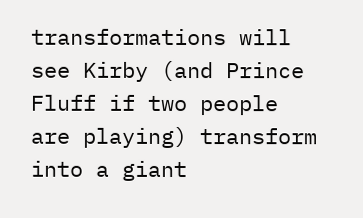transformations will see Kirby (and Prince Fluff if two people are playing) transform into a giant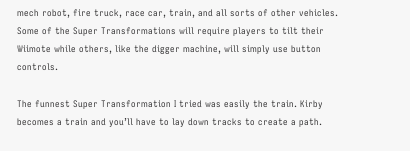mech robot, fire truck, race car, train, and all sorts of other vehicles. Some of the Super Transformations will require players to tilt their Wiimote while others, like the digger machine, will simply use button controls.

The funnest Super Transformation I tried was easily the train. Kirby becomes a train and you’ll have to lay down tracks to create a path.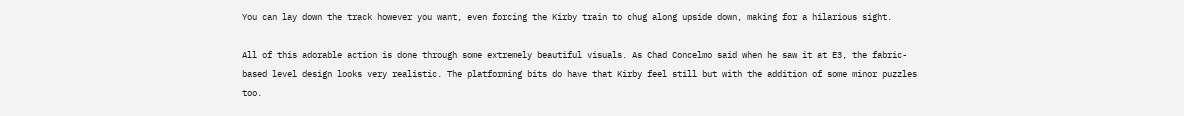You can lay down the track however you want, even forcing the Kirby train to chug along upside down, making for a hilarious sight.

All of this adorable action is done through some extremely beautiful visuals. As Chad Concelmo said when he saw it at E3, the fabric-based level design looks very realistic. The platforming bits do have that Kirby feel still but with the addition of some minor puzzles too.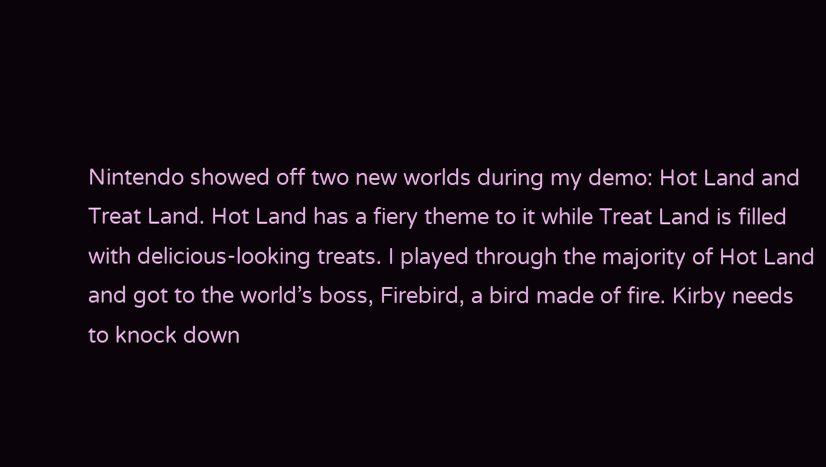Nintendo showed off two new worlds during my demo: Hot Land and Treat Land. Hot Land has a fiery theme to it while Treat Land is filled with delicious-looking treats. I played through the majority of Hot Land and got to the world’s boss, Firebird, a bird made of fire. Kirby needs to knock down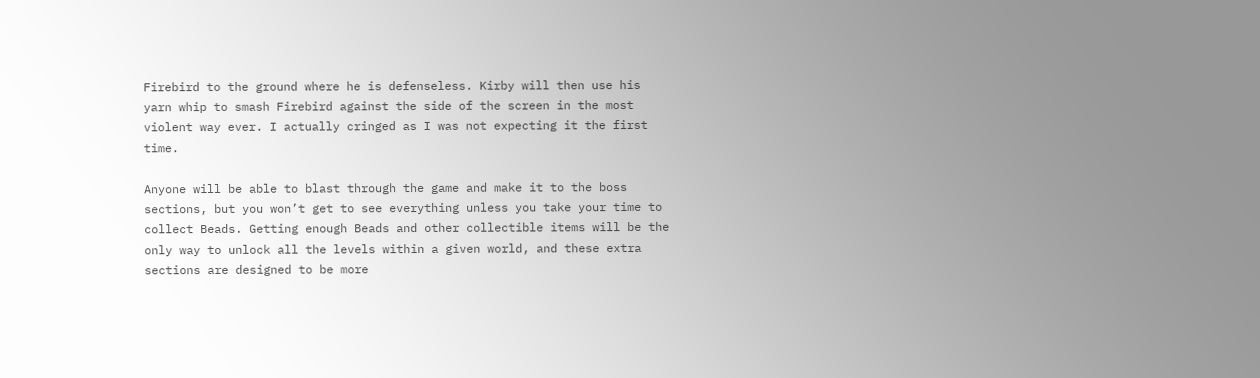Firebird to the ground where he is defenseless. Kirby will then use his yarn whip to smash Firebird against the side of the screen in the most violent way ever. I actually cringed as I was not expecting it the first time.

Anyone will be able to blast through the game and make it to the boss sections, but you won’t get to see everything unless you take your time to collect Beads. Getting enough Beads and other collectible items will be the only way to unlock all the levels within a given world, and these extra sections are designed to be more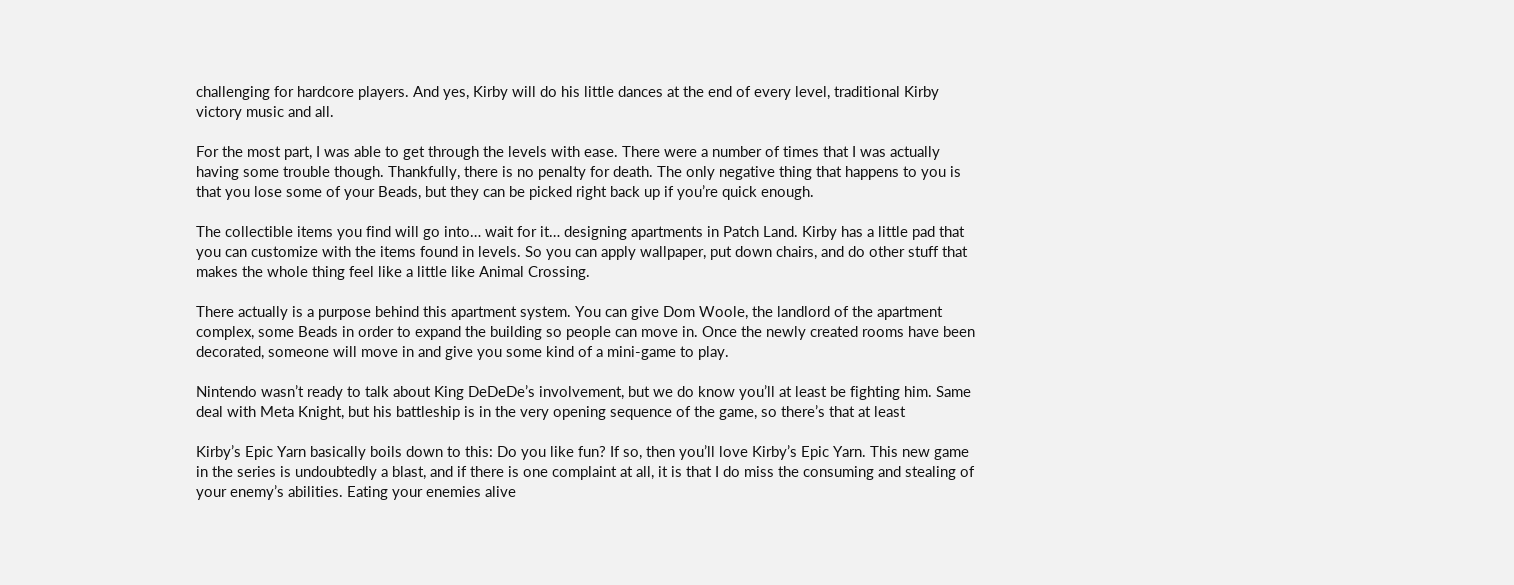challenging for hardcore players. And yes, Kirby will do his little dances at the end of every level, traditional Kirby victory music and all.

For the most part, I was able to get through the levels with ease. There were a number of times that I was actually having some trouble though. Thankfully, there is no penalty for death. The only negative thing that happens to you is that you lose some of your Beads, but they can be picked right back up if you’re quick enough.

The collectible items you find will go into… wait for it… designing apartments in Patch Land. Kirby has a little pad that you can customize with the items found in levels. So you can apply wallpaper, put down chairs, and do other stuff that makes the whole thing feel like a little like Animal Crossing.

There actually is a purpose behind this apartment system. You can give Dom Woole, the landlord of the apartment complex, some Beads in order to expand the building so people can move in. Once the newly created rooms have been decorated, someone will move in and give you some kind of a mini-game to play.

Nintendo wasn’t ready to talk about King DeDeDe’s involvement, but we do know you’ll at least be fighting him. Same deal with Meta Knight, but his battleship is in the very opening sequence of the game, so there’s that at least

Kirby’s Epic Yarn basically boils down to this: Do you like fun? If so, then you’ll love Kirby’s Epic Yarn. This new game in the series is undoubtedly a blast, and if there is one complaint at all, it is that I do miss the consuming and stealing of your enemy’s abilities. Eating your enemies alive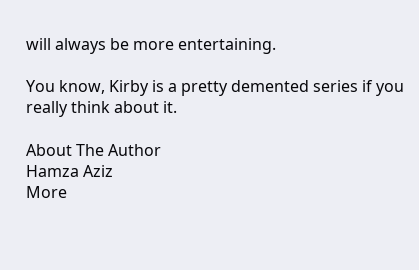will always be more entertaining.

You know, Kirby is a pretty demented series if you really think about it.

About The Author
Hamza Aziz
More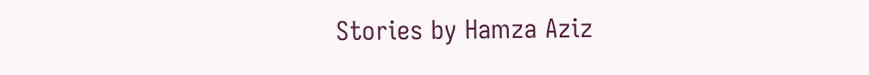Stories by Hamza Aziz